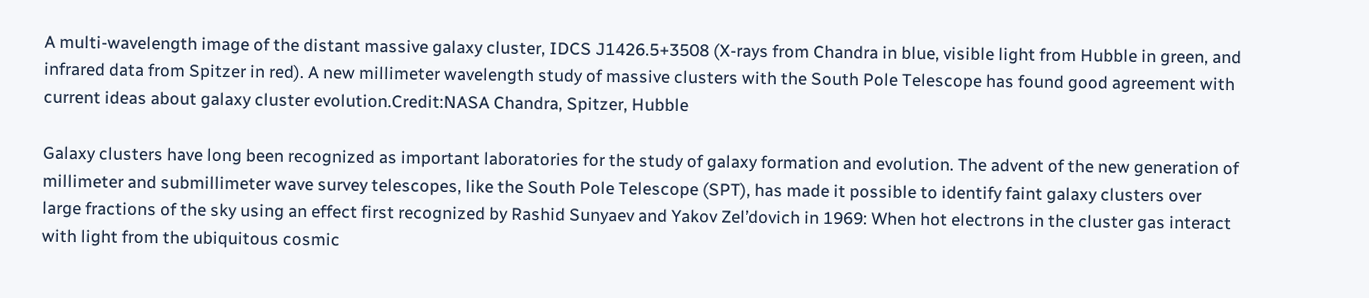A multi-wavelength image of the distant massive galaxy cluster, IDCS J1426.5+3508 (X-rays from Chandra in blue, visible light from Hubble in green, and infrared data from Spitzer in red). A new millimeter wavelength study of massive clusters with the South Pole Telescope has found good agreement with current ideas about galaxy cluster evolution.Credit:NASA Chandra, Spitzer, Hubble

Galaxy clusters have long been recognized as important laboratories for the study of galaxy formation and evolution. The advent of the new generation of millimeter and submillimeter wave survey telescopes, like the South Pole Telescope (SPT), has made it possible to identify faint galaxy clusters over large fractions of the sky using an effect first recognized by Rashid Sunyaev and Yakov Zel’dovich in 1969: When hot electrons in the cluster gas interact with light from the ubiquitous cosmic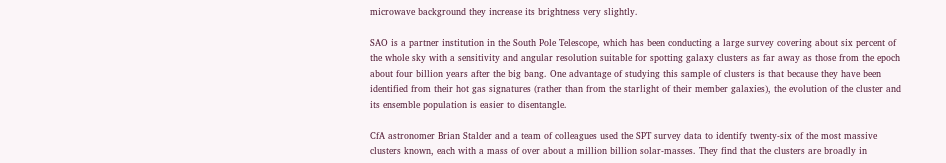microwave background they increase its brightness very slightly.

SAO is a partner institution in the South Pole Telescope, which has been conducting a large survey covering about six percent of the whole sky with a sensitivity and angular resolution suitable for spotting galaxy clusters as far away as those from the epoch about four billion years after the big bang. One advantage of studying this sample of clusters is that because they have been identified from their hot gas signatures (rather than from the starlight of their member galaxies), the evolution of the cluster and its ensemble population is easier to disentangle.

CfA astronomer Brian Stalder and a team of colleagues used the SPT survey data to identify twenty-six of the most massive clusters known, each with a mass of over about a million billion solar-masses. They find that the clusters are broadly in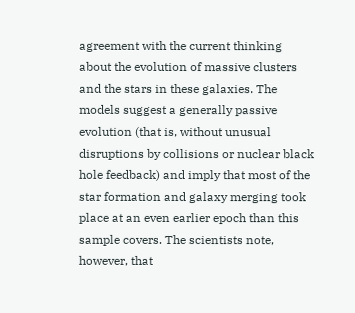agreement with the current thinking about the evolution of massive clusters and the stars in these galaxies. The models suggest a generally passive evolution (that is, without unusual disruptions by collisions or nuclear black hole feedback) and imply that most of the star formation and galaxy merging took place at an even earlier epoch than this sample covers. The scientists note, however, that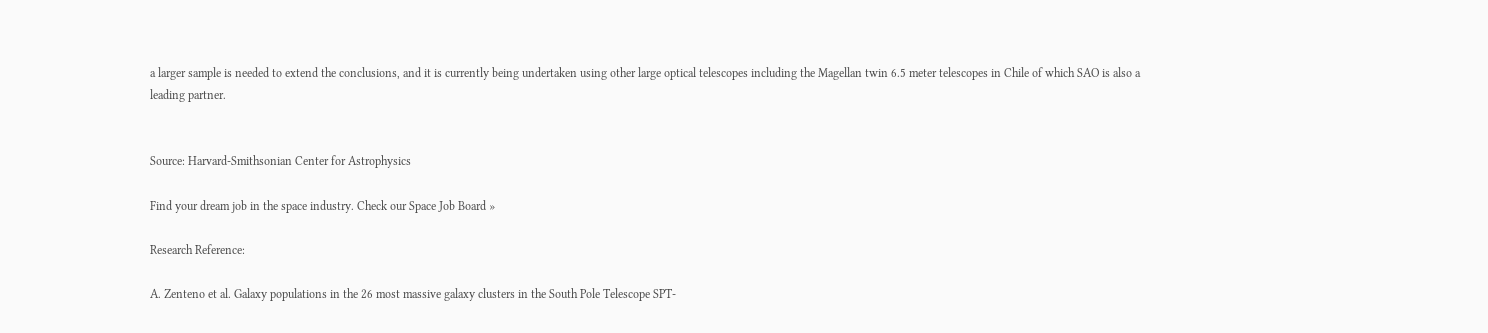a larger sample is needed to extend the conclusions, and it is currently being undertaken using other large optical telescopes including the Magellan twin 6.5 meter telescopes in Chile of which SAO is also a leading partner.


Source: Harvard-Smithsonian Center for Astrophysics

Find your dream job in the space industry. Check our Space Job Board »

Research Reference:

A. Zenteno et al. Galaxy populations in the 26 most massive galaxy clusters in the South Pole Telescope SPT-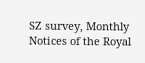SZ survey, Monthly Notices of the Royal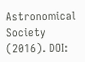Astronomical Society (2016). DOI: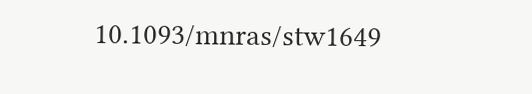10.1093/mnras/stw1649